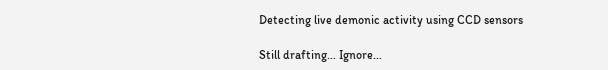Detecting live demonic activity using CCD sensors

Still drafting... Ignore...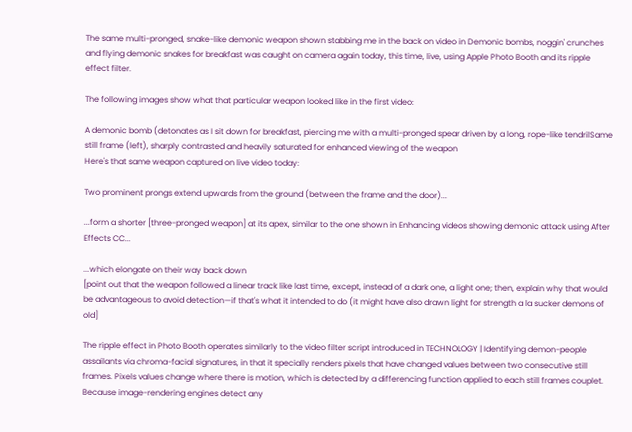The same multi-pronged, snake-like demonic weapon shown stabbing me in the back on video in Demonic bombs, noggin' crunches and flying demonic snakes for breakfast was caught on camera again today, this time, live, using Apple Photo Booth and its ripple effect filter.

The following images show what that particular weapon looked like in the first video:

A demonic bomb (detonates as I sit down for breakfast, piercing me with a multi-pronged spear driven by a long, rope-like tendrilSame still frame (left), sharply contrasted and heavily saturated for enhanced viewing of the weapon
Here's that same weapon captured on live video today:

Two prominent prongs extend upwards from the ground (between the frame and the door)...

...form a shorter [three-pronged weapon] at its apex, similar to the one shown in Enhancing videos showing demonic attack using After Effects CC...

...which elongate on their way back down
[point out that the weapon followed a linear track like last time, except, instead of a dark one, a light one; then, explain why that would be advantageous to avoid detection—if that's what it intended to do (it might have also drawn light for strength a la sucker demons of old]

The ripple effect in Photo Booth operates similarly to the video filter script introduced in TECHNOLOGY | Identifying demon-people assailants via chroma-facial signatures, in that it specially renders pixels that have changed values between two consecutive still frames. Pixels values change where there is motion, which is detected by a differencing function applied to each still frames couplet. Because image-rendering engines detect any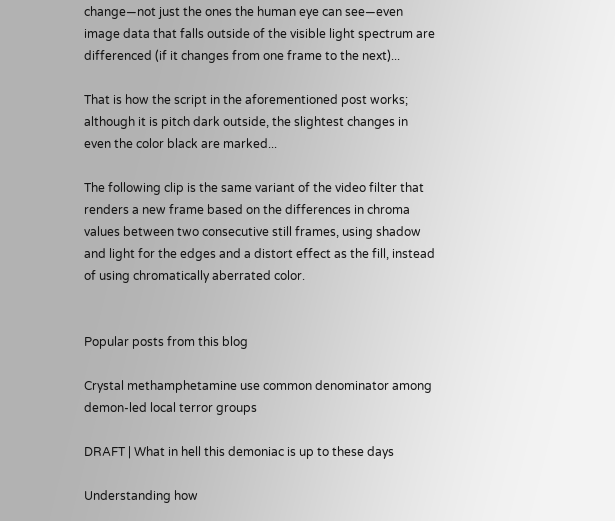change—not just the ones the human eye can see—even image data that falls outside of the visible light spectrum are differenced (if it changes from one frame to the next)...

That is how the script in the aforementioned post works; although it is pitch dark outside, the slightest changes in even the color black are marked...

The following clip is the same variant of the video filter that renders a new frame based on the differences in chroma values between two consecutive still frames, using shadow and light for the edges and a distort effect as the fill, instead of using chromatically aberrated color.


Popular posts from this blog

Crystal methamphetamine use common denominator among demon-led local terror groups

DRAFT | What in hell this demoniac is up to these days

Understanding how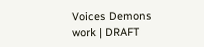Voices Demons work | DRAFT